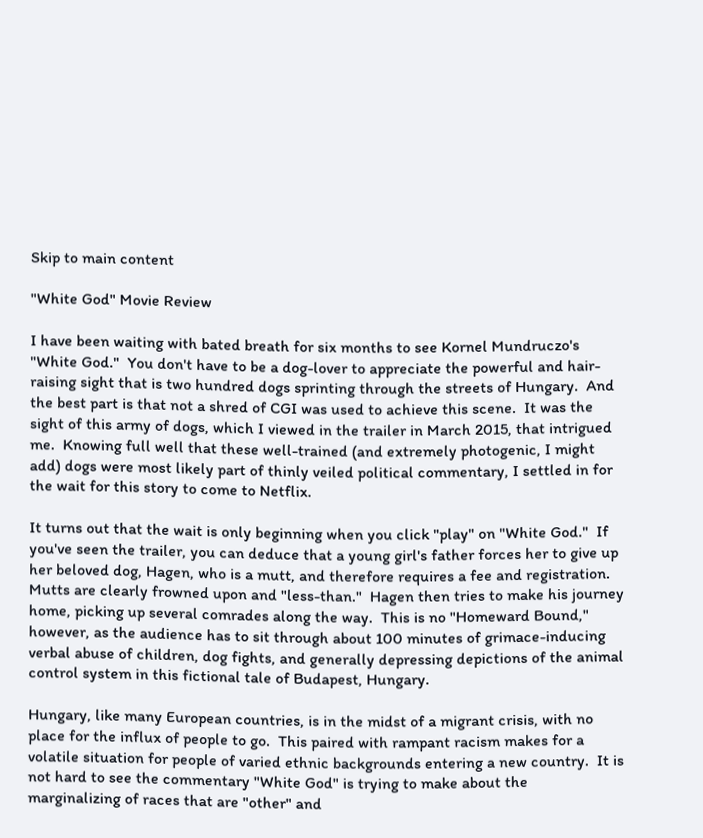Skip to main content

"White God" Movie Review

I have been waiting with bated breath for six months to see Kornel Mundruczo's "White God."  You don't have to be a dog-lover to appreciate the powerful and hair-raising sight that is two hundred dogs sprinting through the streets of Hungary.  And the best part is that not a shred of CGI was used to achieve this scene.  It was the sight of this army of dogs, which I viewed in the trailer in March 2015, that intrigued me.  Knowing full well that these well-trained (and extremely photogenic, I might add) dogs were most likely part of thinly veiled political commentary, I settled in for the wait for this story to come to Netflix.

It turns out that the wait is only beginning when you click "play" on "White God."  If you've seen the trailer, you can deduce that a young girl's father forces her to give up her beloved dog, Hagen, who is a mutt, and therefore requires a fee and registration.  Mutts are clearly frowned upon and "less-than."  Hagen then tries to make his journey home, picking up several comrades along the way.  This is no "Homeward Bound," however, as the audience has to sit through about 100 minutes of grimace-inducing verbal abuse of children, dog fights, and generally depressing depictions of the animal control system in this fictional tale of Budapest, Hungary.

Hungary, like many European countries, is in the midst of a migrant crisis, with no place for the influx of people to go.  This paired with rampant racism makes for a volatile situation for people of varied ethnic backgrounds entering a new country.  It is not hard to see the commentary "White God" is trying to make about the marginalizing of races that are "other" and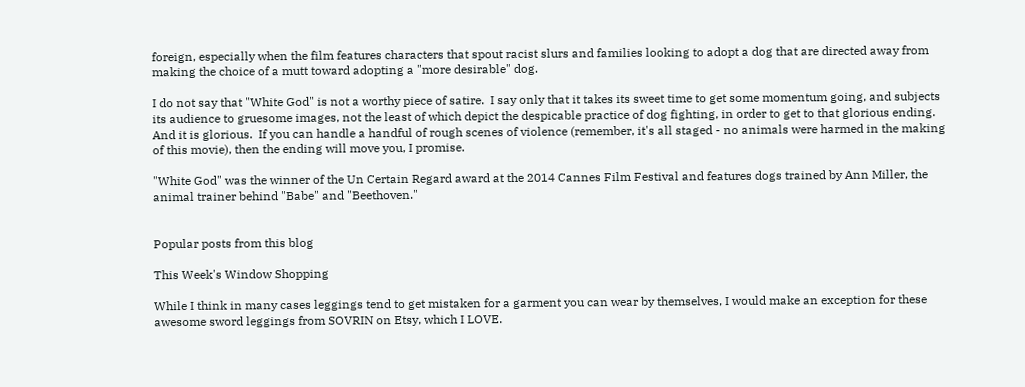foreign, especially when the film features characters that spout racist slurs and families looking to adopt a dog that are directed away from making the choice of a mutt toward adopting a "more desirable" dog.

I do not say that "White God" is not a worthy piece of satire.  I say only that it takes its sweet time to get some momentum going, and subjects its audience to gruesome images, not the least of which depict the despicable practice of dog fighting, in order to get to that glorious ending.  And it is glorious.  If you can handle a handful of rough scenes of violence (remember, it's all staged - no animals were harmed in the making of this movie), then the ending will move you, I promise.

"White God" was the winner of the Un Certain Regard award at the 2014 Cannes Film Festival and features dogs trained by Ann Miller, the animal trainer behind "Babe" and "Beethoven."


Popular posts from this blog

This Week's Window Shopping

While I think in many cases leggings tend to get mistaken for a garment you can wear by themselves, I would make an exception for these awesome sword leggings from SOVRIN on Etsy, which I LOVE.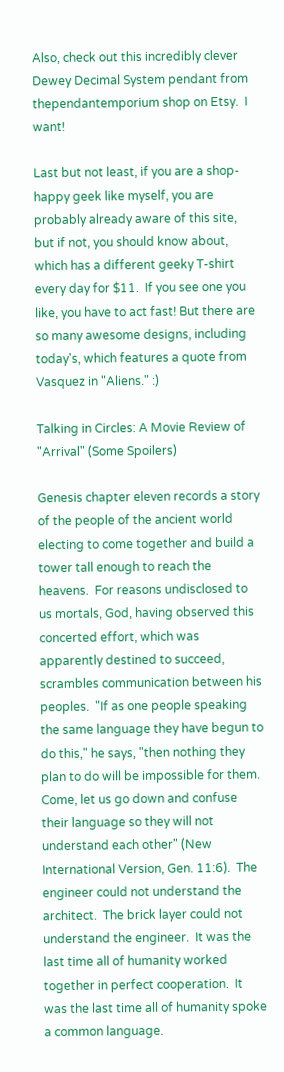Also, check out this incredibly clever Dewey Decimal System pendant from thependantemporium shop on Etsy.  I want!

Last but not least, if you are a shop-happy geek like myself, you are probably already aware of this site, but if not, you should know about, which has a different geeky T-shirt every day for $11.  If you see one you like, you have to act fast! But there are so many awesome designs, including today's, which features a quote from Vasquez in "Aliens." :)

Talking in Circles: A Movie Review of "Arrival" (Some Spoilers)

Genesis chapter eleven records a story of the people of the ancient world electing to come together and build a tower tall enough to reach the heavens.  For reasons undisclosed to us mortals, God, having observed this concerted effort, which was apparently destined to succeed, scrambles communication between his peoples.  "If as one people speaking the same language they have begun to do this," he says, "then nothing they plan to do will be impossible for them.  Come, let us go down and confuse their language so they will not understand each other" (New International Version, Gen. 11:6).  The engineer could not understand the architect.  The brick layer could not understand the engineer.  It was the last time all of humanity worked together in perfect cooperation.  It was the last time all of humanity spoke a common language.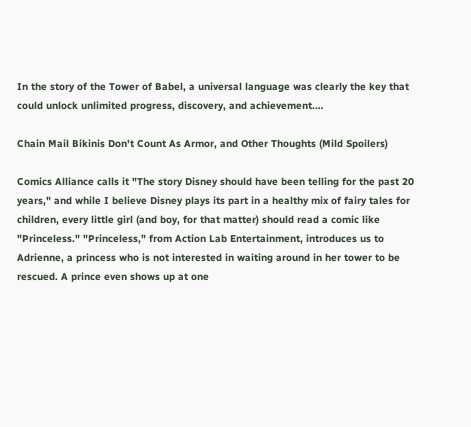In the story of the Tower of Babel, a universal language was clearly the key that could unlock unlimited progress, discovery, and achievement.…

Chain Mail Bikinis Don't Count As Armor, and Other Thoughts (Mild Spoilers)

Comics Alliance calls it "The story Disney should have been telling for the past 20 years," and while I believe Disney plays its part in a healthy mix of fairy tales for children, every little girl (and boy, for that matter) should read a comic like "Princeless." "Princeless," from Action Lab Entertainment, introduces us to Adrienne, a princess who is not interested in waiting around in her tower to be rescued. A prince even shows up at one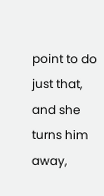point to do just that, and she turns him away,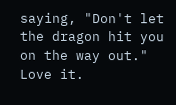saying, "Don't let the dragon hit you on the way out." Love it.